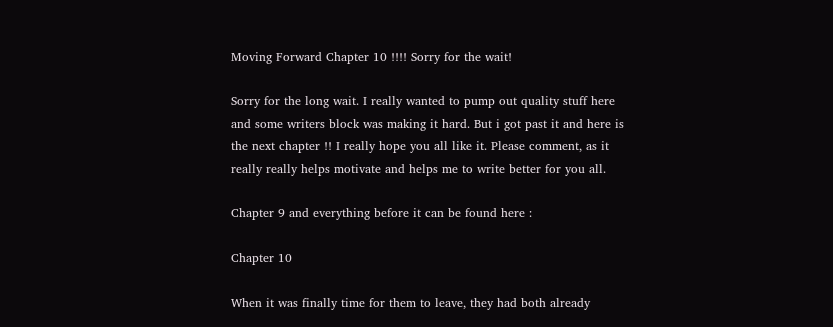Moving Forward Chapter 10 !!!! Sorry for the wait!

Sorry for the long wait. I really wanted to pump out quality stuff here and some writers block was making it hard. But i got past it and here is the next chapter !! I really hope you all like it. Please comment, as it really really helps motivate and helps me to write better for you all.

Chapter 9 and everything before it can be found here :

Chapter 10

When it was finally time for them to leave, they had both already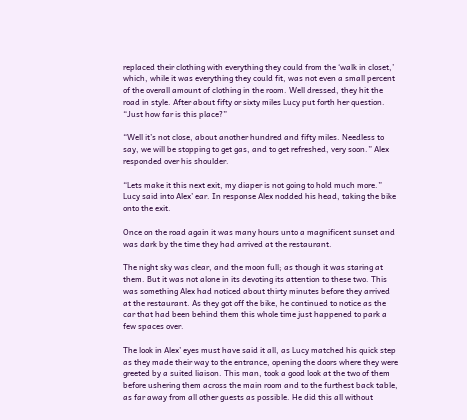replaced their clothing with everything they could from the ‘walk in closet,’ which, while it was everything they could fit, was not even a small percent of the overall amount of clothing in the room. Well dressed, they hit the road in style. After about fifty or sixty miles Lucy put forth her question. “Just how far is this place?”

“Well it’s not close, about another hundred and fifty miles. Needless to say, we will be stopping to get gas, and to get refreshed, very soon.” Alex responded over his shoulder.

“Lets make it this next exit, my diaper is not going to hold much more.” Lucy said into Alex’ ear. In response Alex nodded his head, taking the bike onto the exit.

Once on the road again it was many hours unto a magnificent sunset and was dark by the time they had arrived at the restaurant.

The night sky was clear, and the moon full; as though it was staring at them. But it was not alone in its devoting its attention to these two. This was something Alex had noticed about thirty minutes before they arrived at the restaurant. As they got off the bike, he continued to notice as the car that had been behind them this whole time just happened to park a few spaces over.

The look in Alex’ eyes must have said it all, as Lucy matched his quick step as they made their way to the entrance, opening the doors where they were greeted by a suited liaison. This man, took a good look at the two of them before ushering them across the main room and to the furthest back table, as far away from all other guests as possible. He did this all without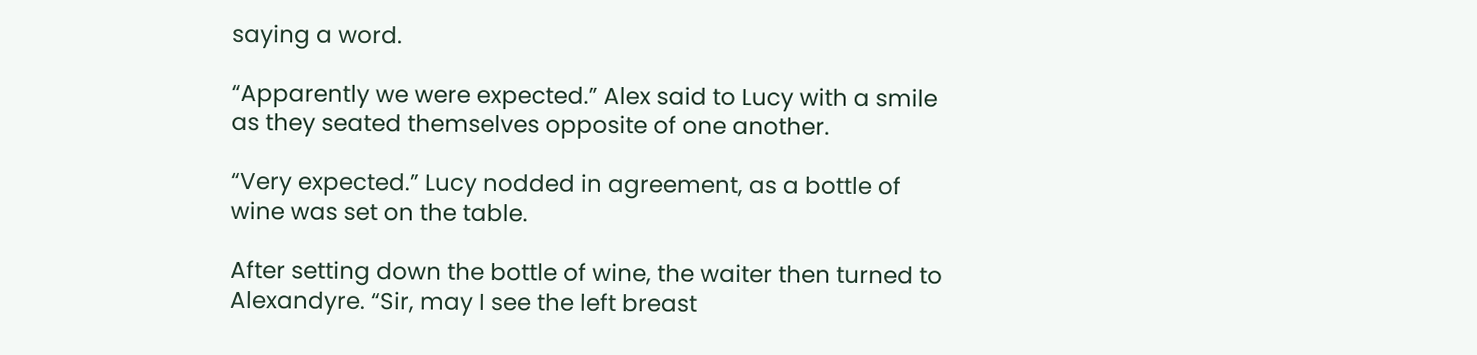saying a word.

“Apparently we were expected.” Alex said to Lucy with a smile as they seated themselves opposite of one another.

“Very expected.” Lucy nodded in agreement, as a bottle of wine was set on the table.

After setting down the bottle of wine, the waiter then turned to Alexandyre. “Sir, may I see the left breast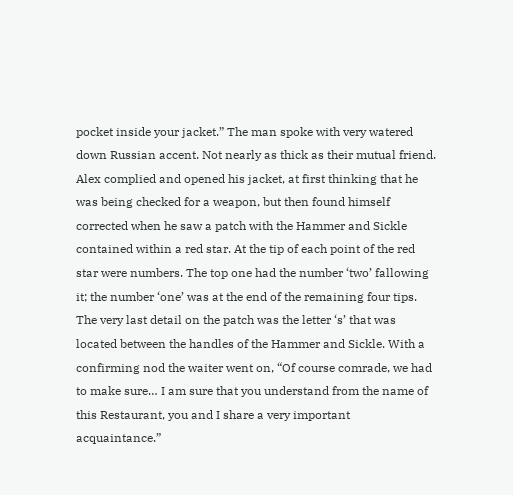pocket inside your jacket.” The man spoke with very watered down Russian accent. Not nearly as thick as their mutual friend. Alex complied and opened his jacket, at first thinking that he was being checked for a weapon, but then found himself corrected when he saw a patch with the Hammer and Sickle contained within a red star. At the tip of each point of the red star were numbers. The top one had the number ‘two’ fallowing it; the number ‘one’ was at the end of the remaining four tips. The very last detail on the patch was the letter ‘s’ that was located between the handles of the Hammer and Sickle. With a confirming nod the waiter went on, “Of course comrade, we had to make sure… I am sure that you understand from the name of this Restaurant, you and I share a very important acquaintance.”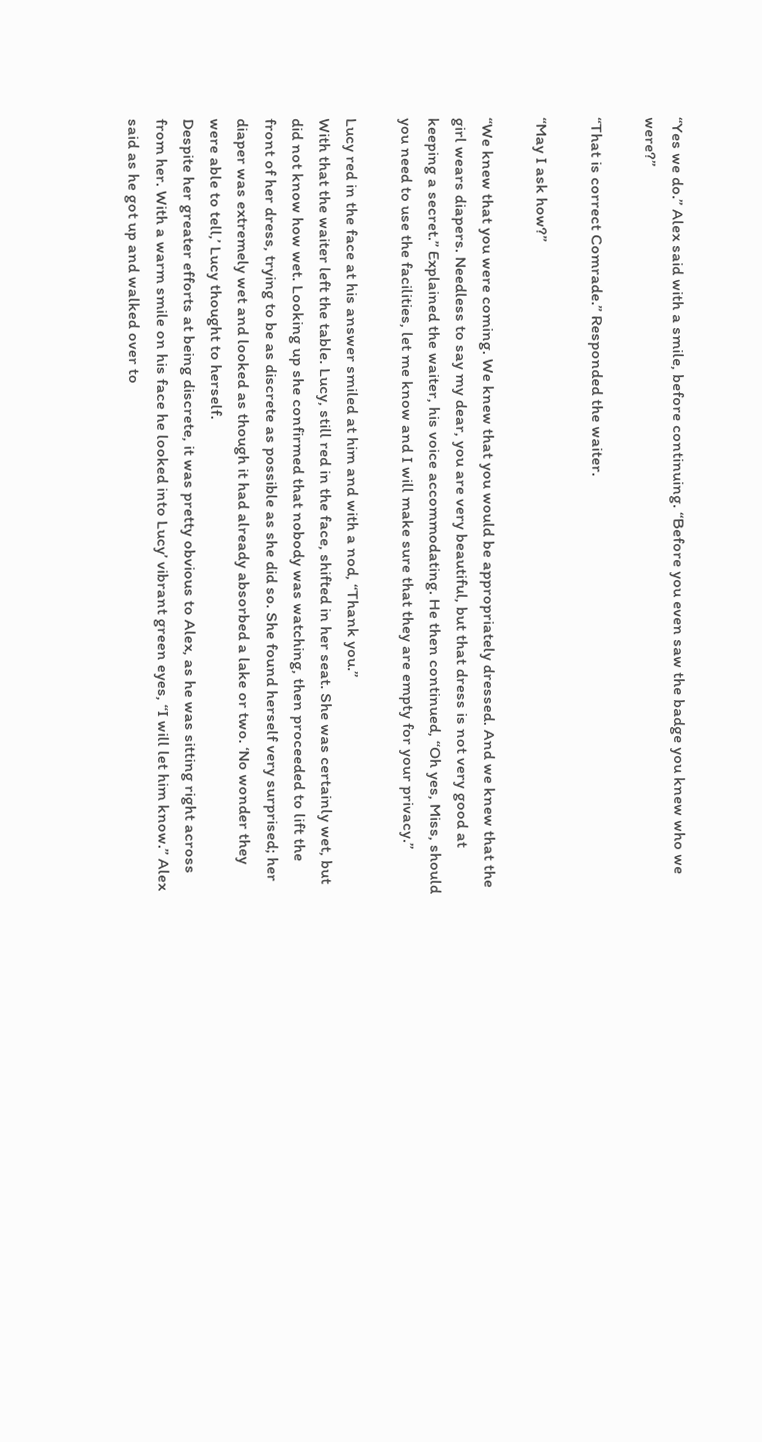“Yes we do.” Alex said with a smile, before continuing. “Before you even saw the badge you knew who we were?”

“That is correct Comrade.” Responded the waiter.

“May I ask how?”

“We knew that you were coming. We knew that you would be appropriately dressed. And we knew that the girl wears diapers. Needless to say my dear, you are very beautiful, but that dress is not very good at keeping a secret.” Explained the waiter, his voice accommodating. He then continued, “Oh yes, Miss, should you need to use the facilities, let me know and I will make sure that they are empty for your privacy.”

Lucy red in the face at his answer smiled at him and with a nod, “Thank you.”
With that the waiter left the table. Lucy, still red in the face, shifted in her seat. She was certainly wet, but did not know how wet. Looking up she confirmed that nobody was watching, then proceeded to lift the front of her dress, trying to be as discrete as possible as she did so. She found herself very surprised; her diaper was extremely wet and looked as though it had already absorbed a lake or two. ‘No wonder they were able to tell,’ Lucy thought to herself.
Despite her greater efforts at being discrete, it was pretty obvious to Alex, as he was sitting right across from her. With a warm smile on his face he looked into Lucy’ vibrant green eyes, “I will let him know.” Alex said as he got up and walked over to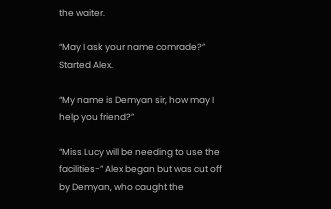the waiter.

“May I ask your name comrade?” Started Alex.

“My name is Demyan sir, how may I help you friend?”

“Miss Lucy will be needing to use the facilities-” Alex began but was cut off by Demyan, who caught the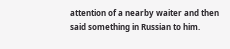attention of a nearby waiter and then said something in Russian to him.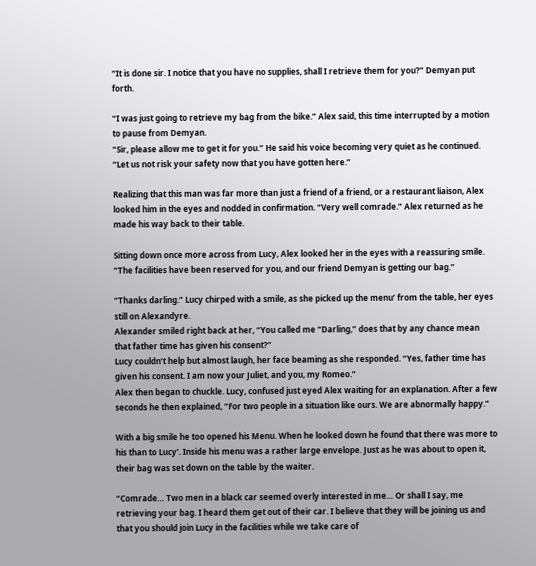“It is done sir. I notice that you have no supplies, shall I retrieve them for you?” Demyan put forth.

“I was just going to retrieve my bag from the bike.” Alex said, this time interrupted by a motion to pause from Demyan.
“Sir, please allow me to get it for you.” He said his voice becoming very quiet as he continued. “Let us not risk your safety now that you have gotten here.”

Realizing that this man was far more than just a friend of a friend, or a restaurant liaison, Alex looked him in the eyes and nodded in confirmation. “Very well comrade.” Alex returned as he made his way back to their table.

Sitting down once more across from Lucy, Alex looked her in the eyes with a reassuring smile. “The facilities have been reserved for you, and our friend Demyan is getting our bag.”

“Thanks darling.” Lucy chirped with a smile, as she picked up the menu’ from the table, her eyes still on Alexandyre.
Alexander smiled right back at her, “You called me “Darling,” does that by any chance mean that father time has given his consent?”
Lucy couldn’t help but almost laugh, her face beaming as she responded. “Yes, father time has given his consent. I am now your Juliet, and you, my Romeo.”
Alex then began to chuckle. Lucy, confused just eyed Alex waiting for an explanation. After a few seconds he then explained, “For two people in a situation like ours. We are abnormally happy.”

With a big smile he too opened his Menu. When he looked down he found that there was more to his than to Lucy’. Inside his menu was a rather large envelope. Just as he was about to open it, their bag was set down on the table by the waiter.

“Comrade… Two men in a black car seemed overly interested in me… Or shall I say, me retrieving your bag. I heard them get out of their car. I believe that they will be joining us and that you should join Lucy in the facilities while we take care of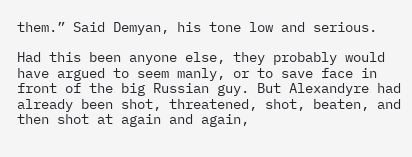them.” Said Demyan, his tone low and serious.

Had this been anyone else, they probably would have argued to seem manly, or to save face in front of the big Russian guy. But Alexandyre had already been shot, threatened, shot, beaten, and then shot at again and again,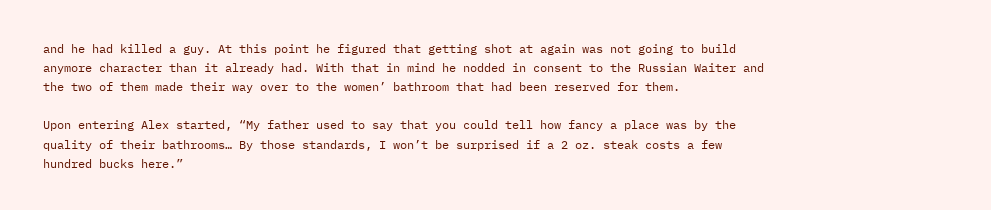and he had killed a guy. At this point he figured that getting shot at again was not going to build anymore character than it already had. With that in mind he nodded in consent to the Russian Waiter and the two of them made their way over to the women’ bathroom that had been reserved for them.

Upon entering Alex started, “My father used to say that you could tell how fancy a place was by the quality of their bathrooms… By those standards, I won’t be surprised if a 2 oz. steak costs a few hundred bucks here.”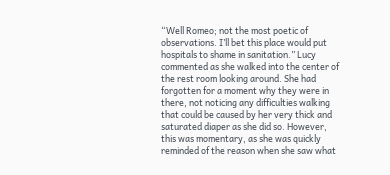“Well Romeo; not the most poetic of observations. I’ll bet this place would put hospitals to shame in sanitation.” Lucy commented as she walked into the center of the rest room looking around. She had forgotten for a moment why they were in there, not noticing any difficulties walking that could be caused by her very thick and saturated diaper as she did so. However, this was momentary, as she was quickly reminded of the reason when she saw what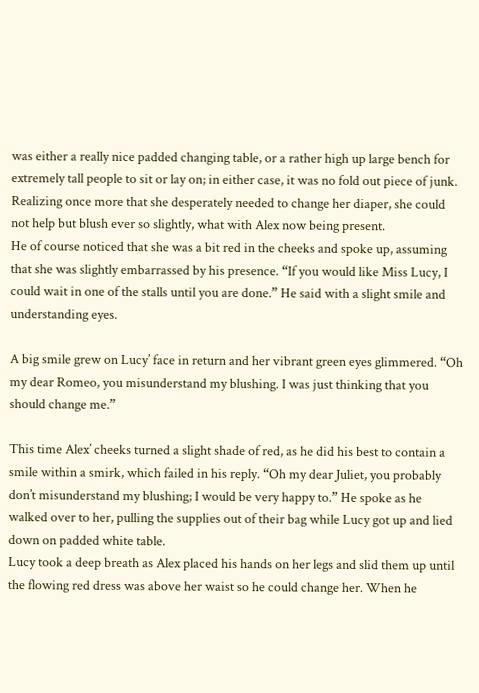was either a really nice padded changing table, or a rather high up large bench for extremely tall people to sit or lay on; in either case, it was no fold out piece of junk. Realizing once more that she desperately needed to change her diaper, she could not help but blush ever so slightly, what with Alex now being present.
He of course noticed that she was a bit red in the cheeks and spoke up, assuming that she was slightly embarrassed by his presence. “If you would like Miss Lucy, I could wait in one of the stalls until you are done.” He said with a slight smile and understanding eyes.

A big smile grew on Lucy’ face in return and her vibrant green eyes glimmered. “Oh my dear Romeo, you misunderstand my blushing. I was just thinking that you should change me.”

This time Alex’ cheeks turned a slight shade of red, as he did his best to contain a smile within a smirk, which failed in his reply. “Oh my dear Juliet, you probably don’t misunderstand my blushing; I would be very happy to.” He spoke as he walked over to her, pulling the supplies out of their bag while Lucy got up and lied down on padded white table.
Lucy took a deep breath as Alex placed his hands on her legs and slid them up until the flowing red dress was above her waist so he could change her. When he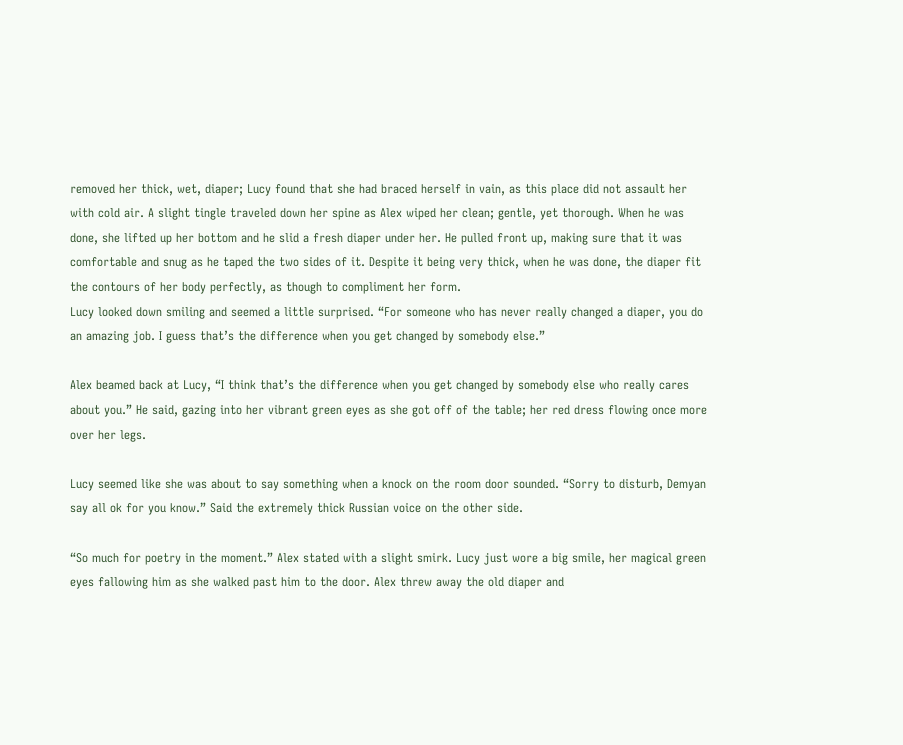removed her thick, wet, diaper; Lucy found that she had braced herself in vain, as this place did not assault her with cold air. A slight tingle traveled down her spine as Alex wiped her clean; gentle, yet thorough. When he was done, she lifted up her bottom and he slid a fresh diaper under her. He pulled front up, making sure that it was comfortable and snug as he taped the two sides of it. Despite it being very thick, when he was done, the diaper fit the contours of her body perfectly, as though to compliment her form.
Lucy looked down smiling and seemed a little surprised. “For someone who has never really changed a diaper, you do an amazing job. I guess that’s the difference when you get changed by somebody else.”

Alex beamed back at Lucy, “I think that’s the difference when you get changed by somebody else who really cares about you.” He said, gazing into her vibrant green eyes as she got off of the table; her red dress flowing once more over her legs.

Lucy seemed like she was about to say something when a knock on the room door sounded. “Sorry to disturb, Demyan say all ok for you know.” Said the extremely thick Russian voice on the other side.

“So much for poetry in the moment.” Alex stated with a slight smirk. Lucy just wore a big smile, her magical green eyes fallowing him as she walked past him to the door. Alex threw away the old diaper and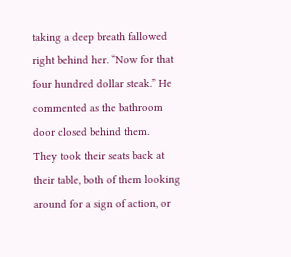taking a deep breath fallowed right behind her. “Now for that four hundred dollar steak.” He commented as the bathroom door closed behind them.
They took their seats back at their table, both of them looking around for a sign of action, or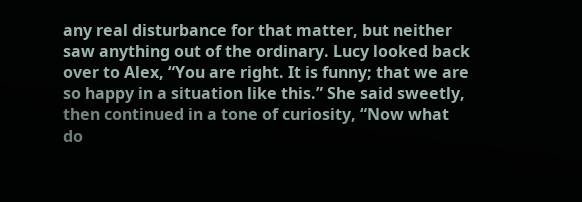any real disturbance for that matter, but neither saw anything out of the ordinary. Lucy looked back over to Alex, “You are right. It is funny; that we are so happy in a situation like this.” She said sweetly, then continued in a tone of curiosity, “Now what do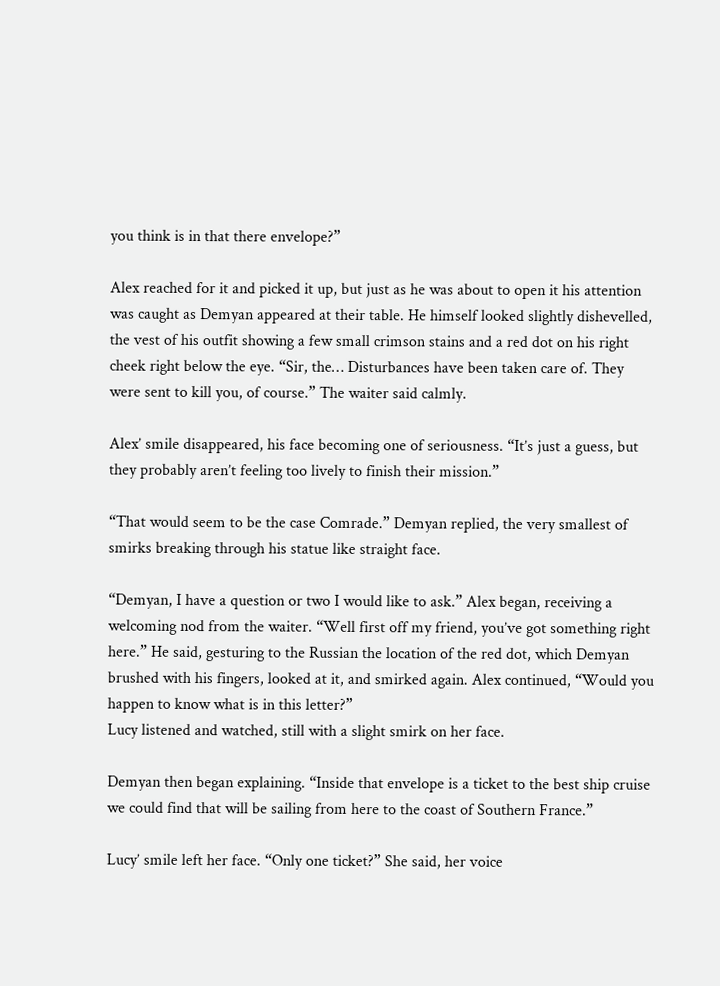you think is in that there envelope?”

Alex reached for it and picked it up, but just as he was about to open it his attention was caught as Demyan appeared at their table. He himself looked slightly dishevelled, the vest of his outfit showing a few small crimson stains and a red dot on his right cheek right below the eye. “Sir, the… Disturbances have been taken care of. They were sent to kill you, of course.” The waiter said calmly.

Alex’ smile disappeared, his face becoming one of seriousness. “It’s just a guess, but they probably aren’t feeling too lively to finish their mission.”

“That would seem to be the case Comrade.” Demyan replied, the very smallest of smirks breaking through his statue like straight face.

“Demyan, I have a question or two I would like to ask.” Alex began, receiving a welcoming nod from the waiter. “Well first off my friend, you’ve got something right here.” He said, gesturing to the Russian the location of the red dot, which Demyan brushed with his fingers, looked at it, and smirked again. Alex continued, “Would you happen to know what is in this letter?”
Lucy listened and watched, still with a slight smirk on her face.

Demyan then began explaining. “Inside that envelope is a ticket to the best ship cruise we could find that will be sailing from here to the coast of Southern France.”

Lucy’ smile left her face. “Only one ticket?” She said, her voice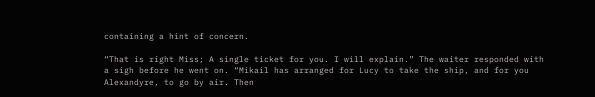containing a hint of concern.

“That is right Miss; A single ticket for you. I will explain.” The waiter responded with a sigh before he went on. “Mikail has arranged for Lucy to take the ship, and for you Alexandyre, to go by air. Then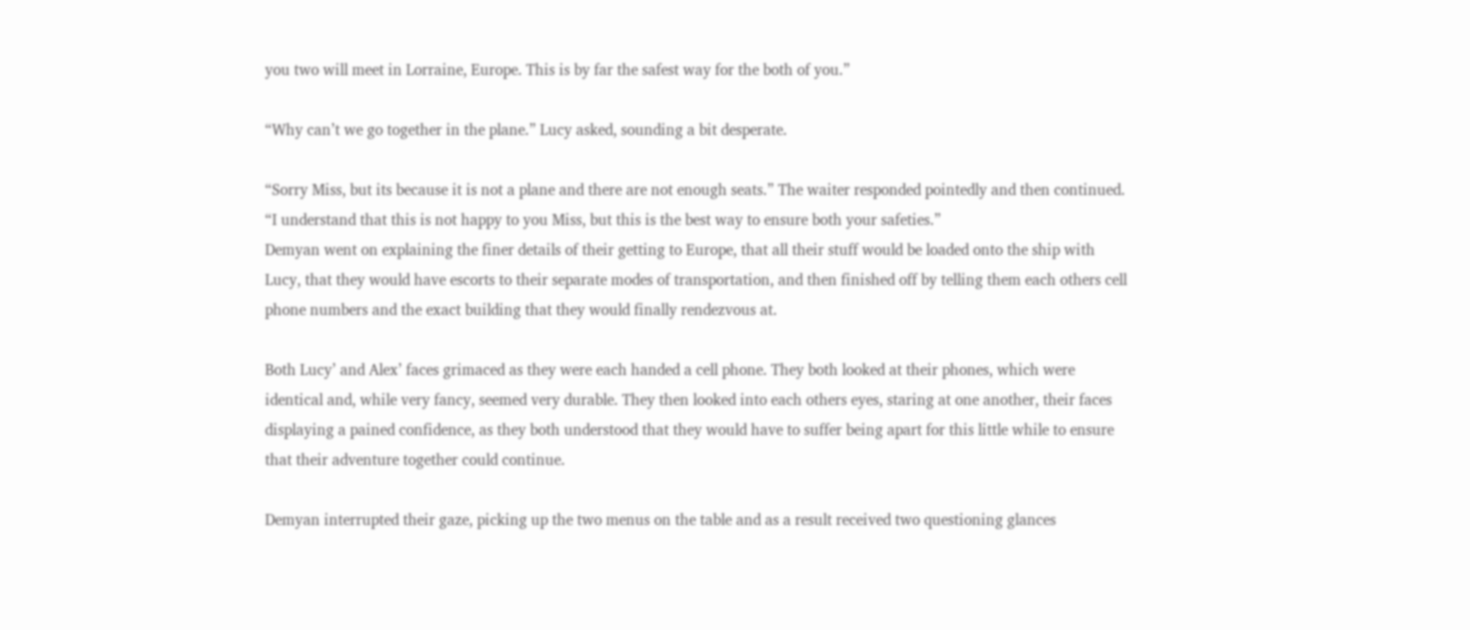you two will meet in Lorraine, Europe. This is by far the safest way for the both of you.”

“Why can’t we go together in the plane.” Lucy asked, sounding a bit desperate.

“Sorry Miss, but its because it is not a plane and there are not enough seats.” The waiter responded pointedly and then continued. “I understand that this is not happy to you Miss, but this is the best way to ensure both your safeties.”
Demyan went on explaining the finer details of their getting to Europe, that all their stuff would be loaded onto the ship with Lucy, that they would have escorts to their separate modes of transportation, and then finished off by telling them each others cell phone numbers and the exact building that they would finally rendezvous at.

Both Lucy’ and Alex’ faces grimaced as they were each handed a cell phone. They both looked at their phones, which were identical and, while very fancy, seemed very durable. They then looked into each others eyes, staring at one another, their faces displaying a pained confidence, as they both understood that they would have to suffer being apart for this little while to ensure that their adventure together could continue.

Demyan interrupted their gaze, picking up the two menus on the table and as a result received two questioning glances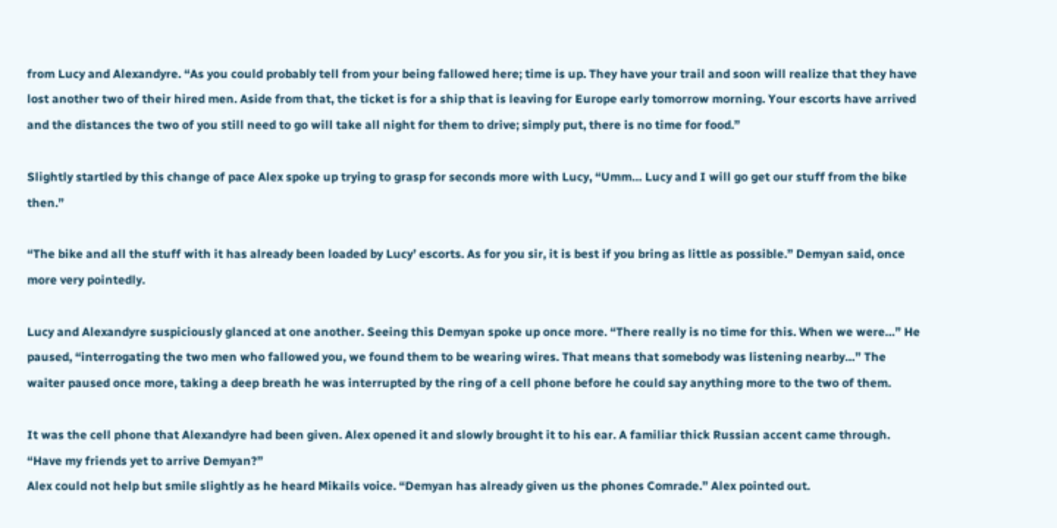from Lucy and Alexandyre. “As you could probably tell from your being fallowed here; time is up. They have your trail and soon will realize that they have lost another two of their hired men. Aside from that, the ticket is for a ship that is leaving for Europe early tomorrow morning. Your escorts have arrived and the distances the two of you still need to go will take all night for them to drive; simply put, there is no time for food.”

Slightly startled by this change of pace Alex spoke up trying to grasp for seconds more with Lucy, “Umm… Lucy and I will go get our stuff from the bike then.”

“The bike and all the stuff with it has already been loaded by Lucy’ escorts. As for you sir, it is best if you bring as little as possible.” Demyan said, once more very pointedly.

Lucy and Alexandyre suspiciously glanced at one another. Seeing this Demyan spoke up once more. “There really is no time for this. When we were…” He paused, “interrogating the two men who fallowed you, we found them to be wearing wires. That means that somebody was listening nearby…” The waiter paused once more, taking a deep breath he was interrupted by the ring of a cell phone before he could say anything more to the two of them.

It was the cell phone that Alexandyre had been given. Alex opened it and slowly brought it to his ear. A familiar thick Russian accent came through. “Have my friends yet to arrive Demyan?”
Alex could not help but smile slightly as he heard Mikails voice. “Demyan has already given us the phones Comrade.” Alex pointed out.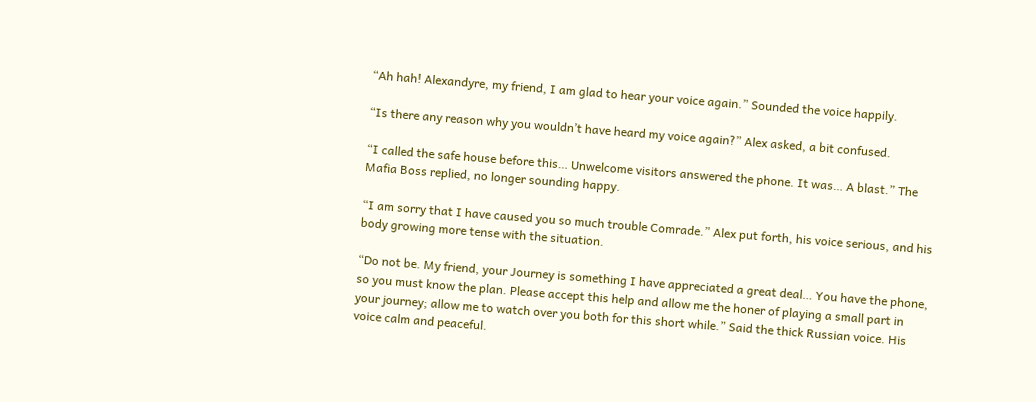“Ah hah! Alexandyre, my friend, I am glad to hear your voice again.” Sounded the voice happily.

“Is there any reason why you wouldn’t have heard my voice again?” Alex asked, a bit confused.

“I called the safe house before this… Unwelcome visitors answered the phone. It was… A blast.” The Mafia Boss replied, no longer sounding happy.

“I am sorry that I have caused you so much trouble Comrade.” Alex put forth, his voice serious, and his body growing more tense with the situation.

“Do not be. My friend, your Journey is something I have appreciated a great deal… You have the phone, so you must know the plan. Please accept this help and allow me the honer of playing a small part in your journey; allow me to watch over you both for this short while.” Said the thick Russian voice. His voice calm and peaceful.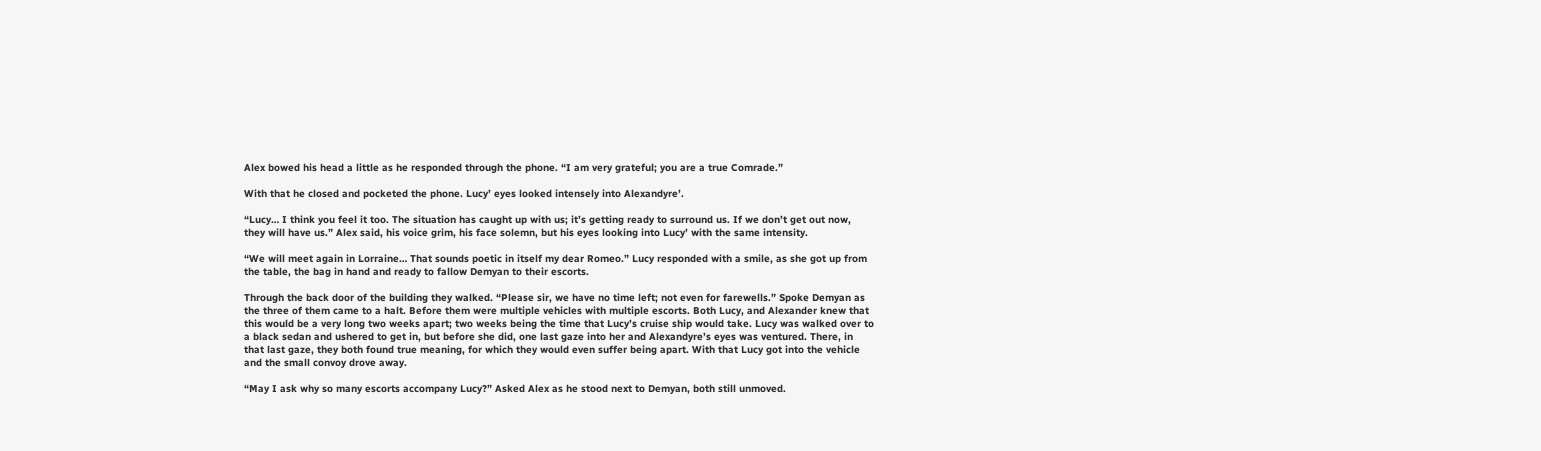Alex bowed his head a little as he responded through the phone. “I am very grateful; you are a true Comrade.”

With that he closed and pocketed the phone. Lucy’ eyes looked intensely into Alexandyre’.

“Lucy… I think you feel it too. The situation has caught up with us; it’s getting ready to surround us. If we don’t get out now, they will have us.” Alex said, his voice grim, his face solemn, but his eyes looking into Lucy’ with the same intensity.

“We will meet again in Lorraine… That sounds poetic in itself my dear Romeo.” Lucy responded with a smile, as she got up from the table, the bag in hand and ready to fallow Demyan to their escorts.

Through the back door of the building they walked. “Please sir, we have no time left; not even for farewells.” Spoke Demyan as the three of them came to a halt. Before them were multiple vehicles with multiple escorts. Both Lucy, and Alexander knew that this would be a very long two weeks apart; two weeks being the time that Lucy’s cruise ship would take. Lucy was walked over to a black sedan and ushered to get in, but before she did, one last gaze into her and Alexandyre’s eyes was ventured. There, in that last gaze, they both found true meaning, for which they would even suffer being apart. With that Lucy got into the vehicle and the small convoy drove away.

“May I ask why so many escorts accompany Lucy?” Asked Alex as he stood next to Demyan, both still unmoved.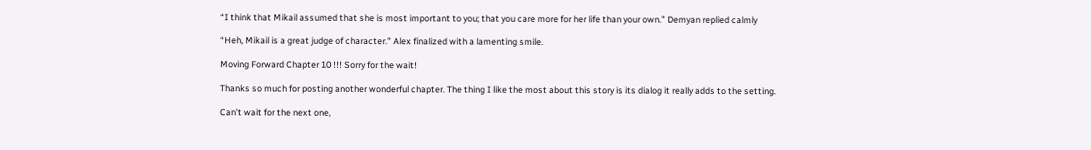“I think that Mikail assumed that she is most important to you; that you care more for her life than your own.” Demyan replied calmly

“Heh, Mikail is a great judge of character.” Alex finalized with a lamenting smile.

Moving Forward Chapter 10 !!! Sorry for the wait!

Thanks so much for posting another wonderful chapter. The thing I like the most about this story is its dialog it really adds to the setting.

Can’t wait for the next one,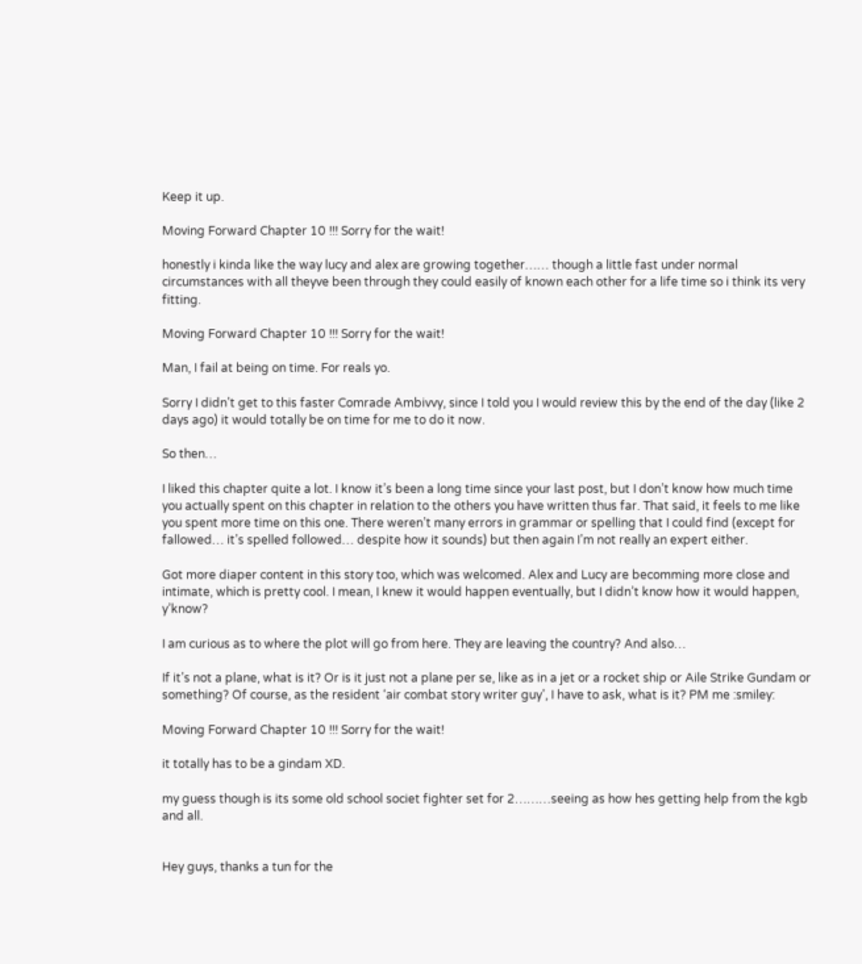Keep it up.

Moving Forward Chapter 10 !!! Sorry for the wait!

honestly i kinda like the way lucy and alex are growing together…… though a little fast under normal circumstances with all theyve been through they could easily of known each other for a life time so i think its very fitting.

Moving Forward Chapter 10 !!! Sorry for the wait!

Man, I fail at being on time. For reals yo.

Sorry I didn’t get to this faster Comrade Ambivvy, since I told you I would review this by the end of the day (like 2 days ago) it would totally be on time for me to do it now.

So then…

I liked this chapter quite a lot. I know it’s been a long time since your last post, but I don’t know how much time you actually spent on this chapter in relation to the others you have written thus far. That said, it feels to me like you spent more time on this one. There weren’t many errors in grammar or spelling that I could find (except for fallowed… it’s spelled followed… despite how it sounds) but then again I’m not really an expert either.

Got more diaper content in this story too, which was welcomed. Alex and Lucy are becomming more close and intimate, which is pretty cool. I mean, I knew it would happen eventually, but I didn’t know how it would happen, y’know?

I am curious as to where the plot will go from here. They are leaving the country? And also…

If it’s not a plane, what is it? Or is it just not a plane per se, like as in a jet or a rocket ship or Aile Strike Gundam or something? Of course, as the resident ‘air combat story writer guy’, I have to ask, what is it? PM me :smiley:

Moving Forward Chapter 10 !!! Sorry for the wait!

it totally has to be a gindam XD.

my guess though is its some old school societ fighter set for 2………seeing as how hes getting help from the kgb and all.


Hey guys, thanks a tun for the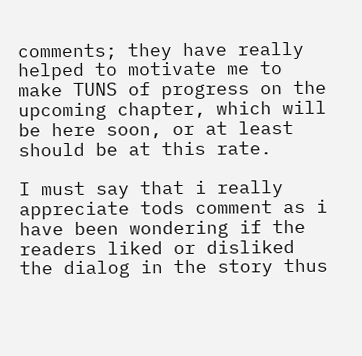comments; they have really helped to motivate me to make TUNS of progress on the upcoming chapter, which will be here soon, or at least should be at this rate.

I must say that i really appreciate tods comment as i have been wondering if the readers liked or disliked the dialog in the story thus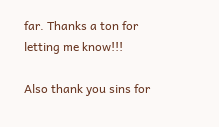far. Thanks a ton for letting me know!!!

Also thank you sins for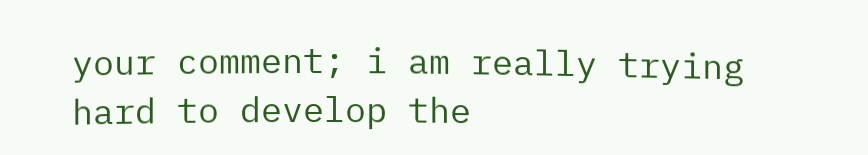your comment; i am really trying hard to develop the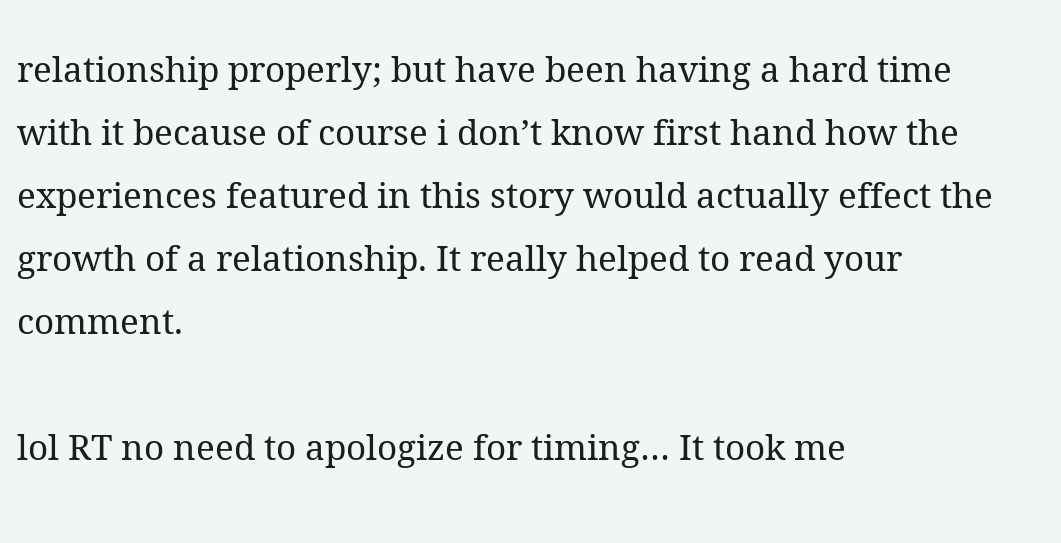relationship properly; but have been having a hard time with it because of course i don’t know first hand how the experiences featured in this story would actually effect the growth of a relationship. It really helped to read your comment.

lol RT no need to apologize for timing… It took me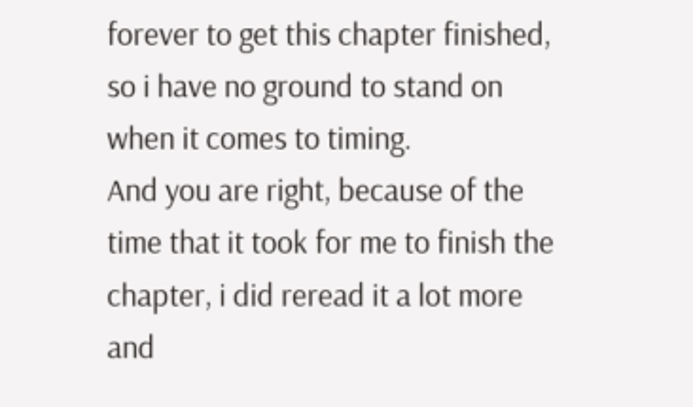forever to get this chapter finished, so i have no ground to stand on when it comes to timing.
And you are right, because of the time that it took for me to finish the chapter, i did reread it a lot more and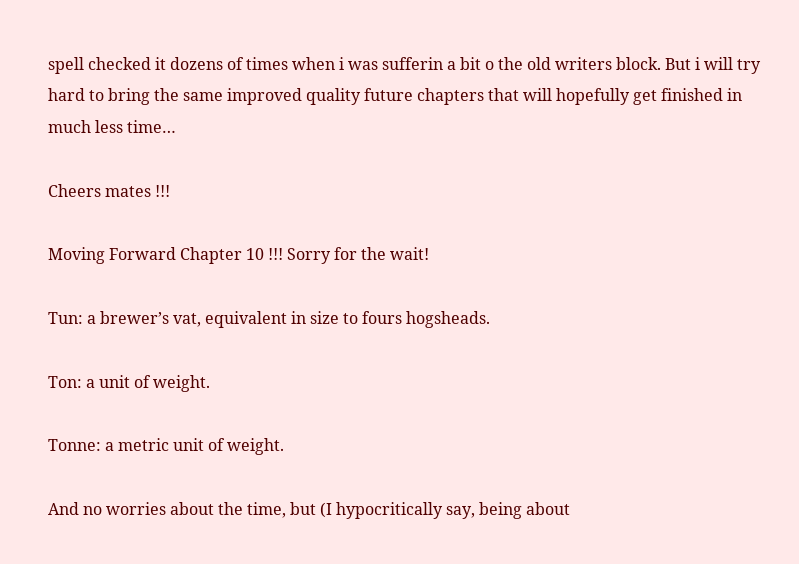spell checked it dozens of times when i was sufferin a bit o the old writers block. But i will try hard to bring the same improved quality future chapters that will hopefully get finished in much less time…

Cheers mates !!!

Moving Forward Chapter 10 !!! Sorry for the wait!

Tun: a brewer’s vat, equivalent in size to fours hogsheads.

Ton: a unit of weight.

Tonne: a metric unit of weight.

And no worries about the time, but (I hypocritically say, being about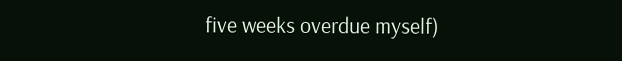five weeks overdue myself)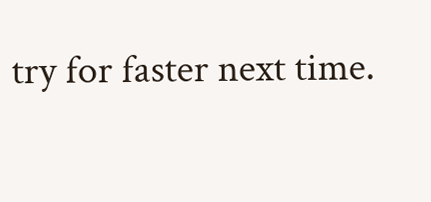try for faster next time.